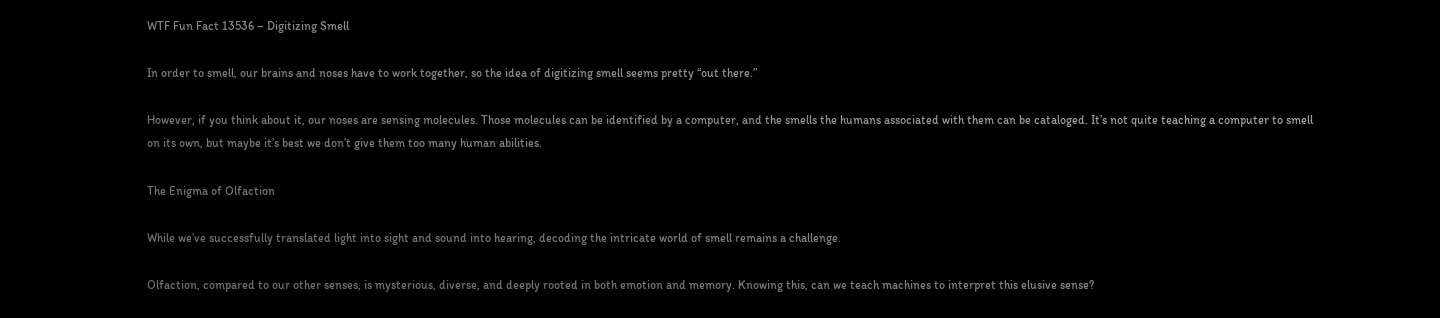WTF Fun Fact 13536 – Digitizing Smell

In order to smell, our brains and noses have to work together, so the idea of digitizing smell seems pretty “out there.”

However, if you think about it, our noses are sensing molecules. Those molecules can be identified by a computer, and the smells the humans associated with them can be cataloged. It’s not quite teaching a computer to smell on its own, but maybe it’s best we don’t give them too many human abilities.

The Enigma of Olfaction

While we’ve successfully translated light into sight and sound into hearing, decoding the intricate world of smell remains a challenge.

Olfaction, compared to our other senses, is mysterious, diverse, and deeply rooted in both emotion and memory. Knowing this, can we teach machines to interpret this elusive sense?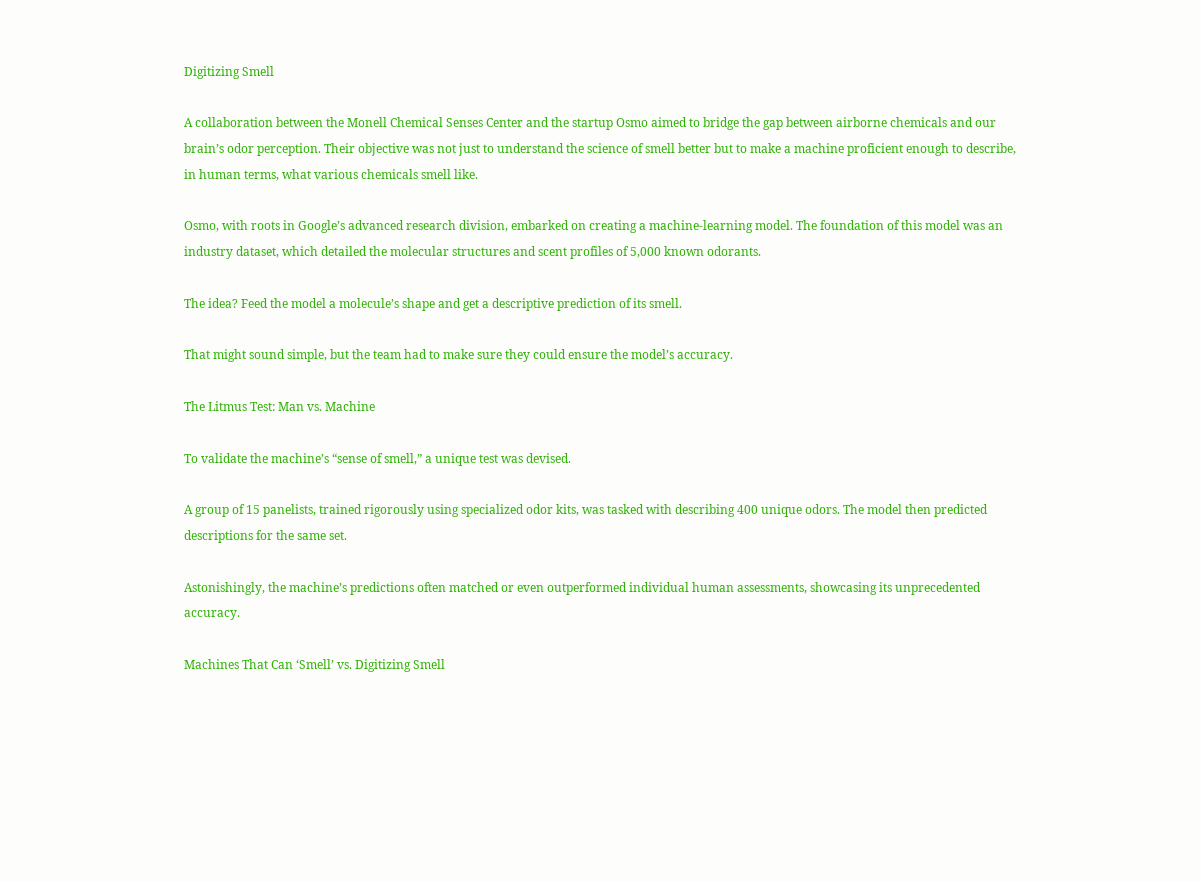Digitizing Smell

A collaboration between the Monell Chemical Senses Center and the startup Osmo aimed to bridge the gap between airborne chemicals and our brain’s odor perception. Their objective was not just to understand the science of smell better but to make a machine proficient enough to describe, in human terms, what various chemicals smell like.

Osmo, with roots in Google’s advanced research division, embarked on creating a machine-learning model. The foundation of this model was an industry dataset, which detailed the molecular structures and scent profiles of 5,000 known odorants.

The idea? Feed the model a molecule’s shape and get a descriptive prediction of its smell.

That might sound simple, but the team had to make sure they could ensure the model’s accuracy.

The Litmus Test: Man vs. Machine

To validate the machine’s “sense of smell,” a unique test was devised.

A group of 15 panelists, trained rigorously using specialized odor kits, was tasked with describing 400 unique odors. The model then predicted descriptions for the same set.

Astonishingly, the machine’s predictions often matched or even outperformed individual human assessments, showcasing its unprecedented accuracy.

Machines That Can ‘Smell’ vs. Digitizing Smell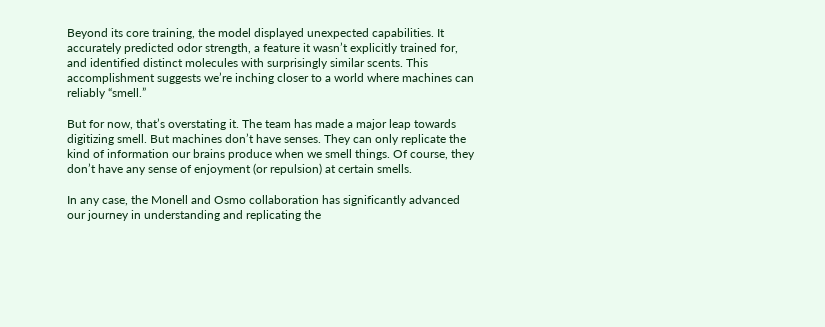Beyond its core training, the model displayed unexpected capabilities. It accurately predicted odor strength, a feature it wasn’t explicitly trained for, and identified distinct molecules with surprisingly similar scents. This accomplishment suggests we’re inching closer to a world where machines can reliably “smell.”

But for now, that’s overstating it. The team has made a major leap towards digitizing smell. But machines don’t have senses. They can only replicate the kind of information our brains produce when we smell things. Of course, they don’t have any sense of enjoyment (or repulsion) at certain smells.

In any case, the Monell and Osmo collaboration has significantly advanced our journey in understanding and replicating the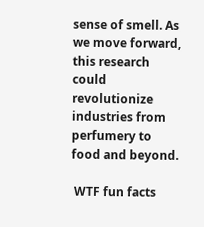sense of smell. As we move forward, this research could revolutionize industries from perfumery to food and beyond.

 WTF fun facts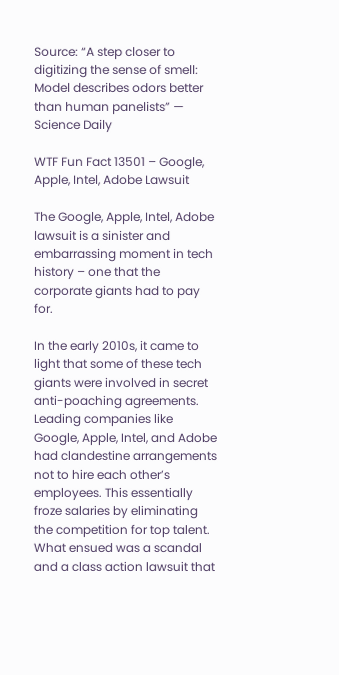Source: “A step closer to digitizing the sense of smell: Model describes odors better than human panelists” — Science Daily

WTF Fun Fact 13501 – Google, Apple, Intel, Adobe Lawsuit

The Google, Apple, Intel, Adobe lawsuit is a sinister and embarrassing moment in tech history – one that the corporate giants had to pay for.

In the early 2010s, it came to light that some of these tech giants were involved in secret anti-poaching agreements. Leading companies like Google, Apple, Intel, and Adobe had clandestine arrangements not to hire each other’s employees. This essentially froze salaries by eliminating the competition for top talent. What ensued was a scandal and a class action lawsuit that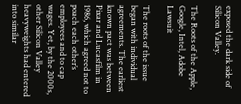exposed the dark side of Silicon Valley.

The Roots of the Apple, Google, Intel, Adobe Lawsuit

The roots of the issue began with individual agreements. The earliest known pact was between Pixar and Lucasfilm in 1986, which agreed not to poach each other’s employees and to cap wages. Yet, by the 2000s, other Silicon Valley heavyweights had entered into similar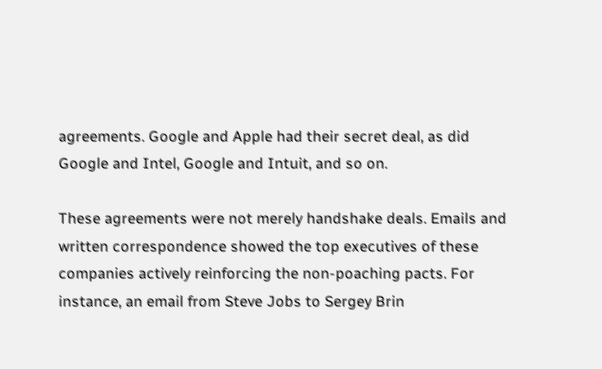agreements. Google and Apple had their secret deal, as did Google and Intel, Google and Intuit, and so on.

These agreements were not merely handshake deals. Emails and written correspondence showed the top executives of these companies actively reinforcing the non-poaching pacts. For instance, an email from Steve Jobs to Sergey Brin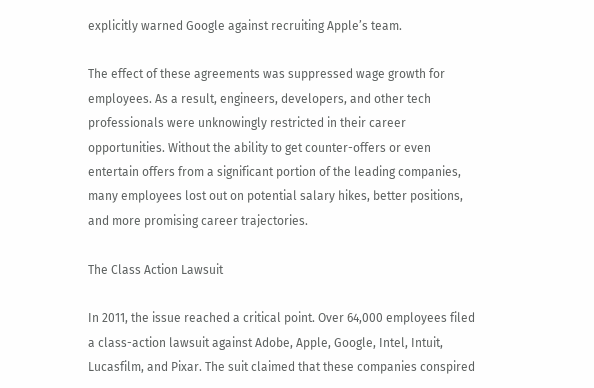explicitly warned Google against recruiting Apple’s team.

The effect of these agreements was suppressed wage growth for employees. As a result, engineers, developers, and other tech professionals were unknowingly restricted in their career opportunities. Without the ability to get counter-offers or even entertain offers from a significant portion of the leading companies, many employees lost out on potential salary hikes, better positions, and more promising career trajectories.

The Class Action Lawsuit

In 2011, the issue reached a critical point. Over 64,000 employees filed a class-action lawsuit against Adobe, Apple, Google, Intel, Intuit, Lucasfilm, and Pixar. The suit claimed that these companies conspired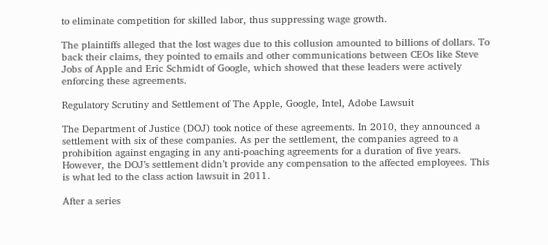to eliminate competition for skilled labor, thus suppressing wage growth.

The plaintiffs alleged that the lost wages due to this collusion amounted to billions of dollars. To back their claims, they pointed to emails and other communications between CEOs like Steve Jobs of Apple and Eric Schmidt of Google, which showed that these leaders were actively enforcing these agreements.

Regulatory Scrutiny and Settlement of The Apple, Google, Intel, Adobe Lawsuit

The Department of Justice (DOJ) took notice of these agreements. In 2010, they announced a settlement with six of these companies. As per the settlement, the companies agreed to a prohibition against engaging in any anti-poaching agreements for a duration of five years. However, the DOJ’s settlement didn’t provide any compensation to the affected employees. This is what led to the class action lawsuit in 2011.

After a series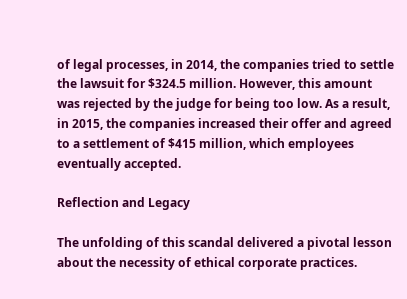of legal processes, in 2014, the companies tried to settle the lawsuit for $324.5 million. However, this amount was rejected by the judge for being too low. As a result, in 2015, the companies increased their offer and agreed to a settlement of $415 million, which employees eventually accepted.

Reflection and Legacy

The unfolding of this scandal delivered a pivotal lesson about the necessity of ethical corporate practices.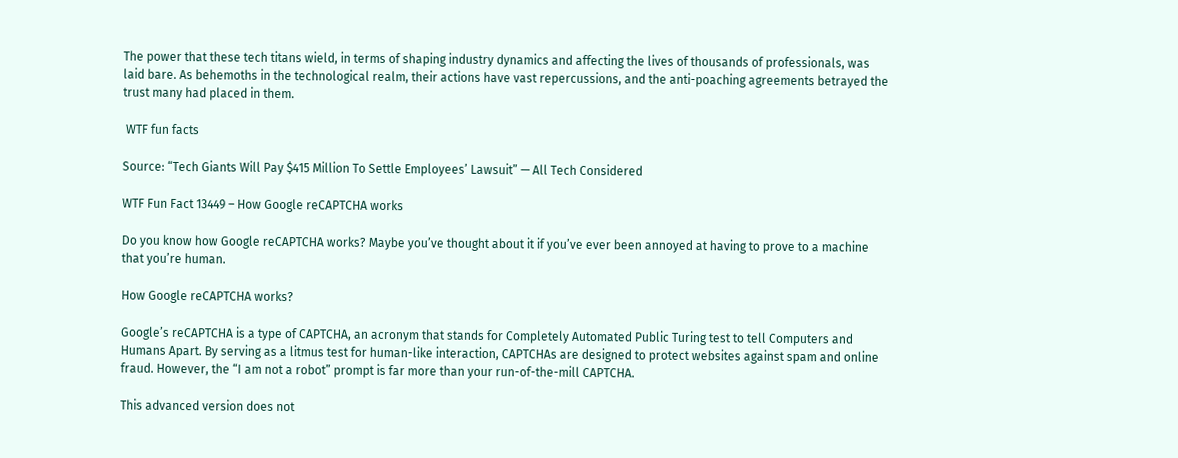The power that these tech titans wield, in terms of shaping industry dynamics and affecting the lives of thousands of professionals, was laid bare. As behemoths in the technological realm, their actions have vast repercussions, and the anti-poaching agreements betrayed the trust many had placed in them.

 WTF fun facts

Source: “Tech Giants Will Pay $415 Million To Settle Employees’ Lawsuit” — All Tech Considered

WTF Fun Fact 13449 – How Google reCAPTCHA works

Do you know how Google reCAPTCHA works? Maybe you’ve thought about it if you’ve ever been annoyed at having to prove to a machine that you’re human.

How Google reCAPTCHA works?

Google’s reCAPTCHA is a type of CAPTCHA, an acronym that stands for Completely Automated Public Turing test to tell Computers and Humans Apart. By serving as a litmus test for human-like interaction, CAPTCHAs are designed to protect websites against spam and online fraud. However, the “I am not a robot” prompt is far more than your run-of-the-mill CAPTCHA.

This advanced version does not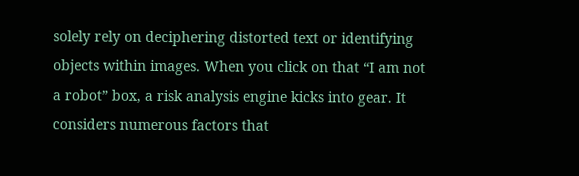solely rely on deciphering distorted text or identifying objects within images. When you click on that “I am not a robot” box, a risk analysis engine kicks into gear. It considers numerous factors that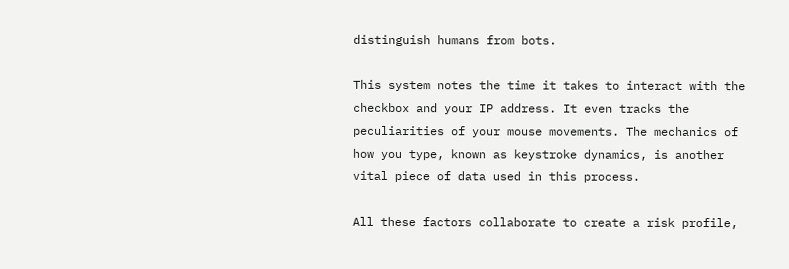distinguish humans from bots.

This system notes the time it takes to interact with the checkbox and your IP address. It even tracks the peculiarities of your mouse movements. The mechanics of how you type, known as keystroke dynamics, is another vital piece of data used in this process.

All these factors collaborate to create a risk profile,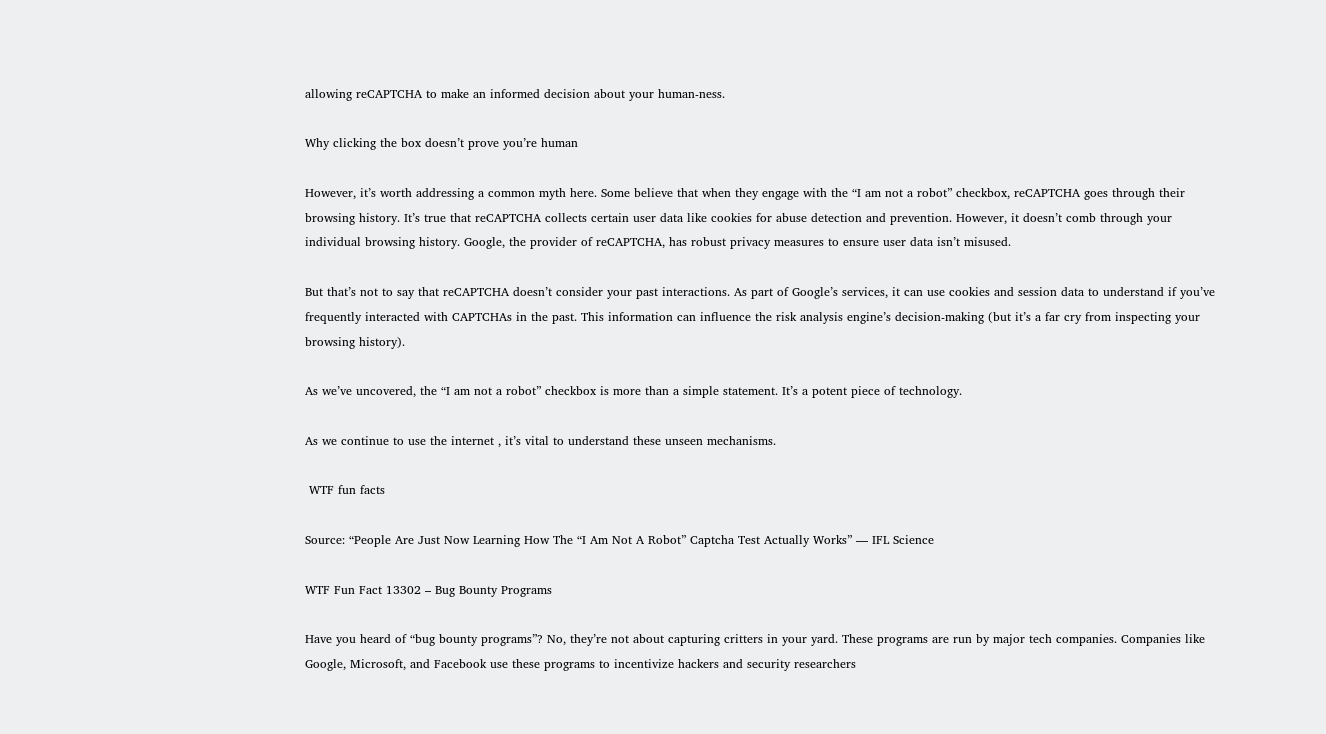allowing reCAPTCHA to make an informed decision about your human-ness.

Why clicking the box doesn’t prove you’re human

However, it’s worth addressing a common myth here. Some believe that when they engage with the “I am not a robot” checkbox, reCAPTCHA goes through their browsing history. It’s true that reCAPTCHA collects certain user data like cookies for abuse detection and prevention. However, it doesn’t comb through your individual browsing history. Google, the provider of reCAPTCHA, has robust privacy measures to ensure user data isn’t misused.

But that’s not to say that reCAPTCHA doesn’t consider your past interactions. As part of Google’s services, it can use cookies and session data to understand if you’ve frequently interacted with CAPTCHAs in the past. This information can influence the risk analysis engine’s decision-making (but it’s a far cry from inspecting your browsing history).

As we’ve uncovered, the “I am not a robot” checkbox is more than a simple statement. It’s a potent piece of technology.

As we continue to use the internet , it’s vital to understand these unseen mechanisms.

 WTF fun facts

Source: “People Are Just Now Learning How The “I Am Not A Robot” Captcha Test Actually Works” — IFL Science

WTF Fun Fact 13302 – Bug Bounty Programs

Have you heard of “bug bounty programs”? No, they’re not about capturing critters in your yard. These programs are run by major tech companies. Companies like Google, Microsoft, and Facebook use these programs to incentivize hackers and security researchers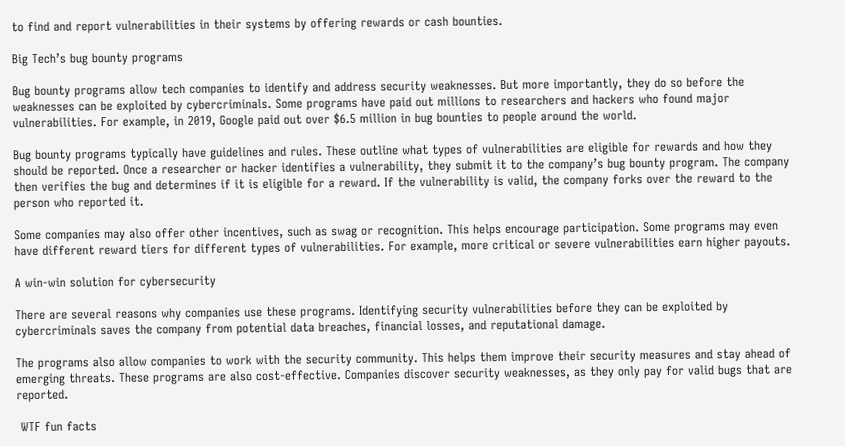to find and report vulnerabilities in their systems by offering rewards or cash bounties.

Big Tech’s bug bounty programs

Bug bounty programs allow tech companies to identify and address security weaknesses. But more importantly, they do so before the weaknesses can be exploited by cybercriminals. Some programs have paid out millions to researchers and hackers who found major vulnerabilities. For example, in 2019, Google paid out over $6.5 million in bug bounties to people around the world.

Bug bounty programs typically have guidelines and rules. These outline what types of vulnerabilities are eligible for rewards and how they should be reported. Once a researcher or hacker identifies a vulnerability, they submit it to the company’s bug bounty program. The company then verifies the bug and determines if it is eligible for a reward. If the vulnerability is valid, the company forks over the reward to the person who reported it.

Some companies may also offer other incentives, such as swag or recognition. This helps encourage participation. Some programs may even have different reward tiers for different types of vulnerabilities. For example, more critical or severe vulnerabilities earn higher payouts.

A win-win solution for cybersecurity

There are several reasons why companies use these programs. Identifying security vulnerabilities before they can be exploited by cybercriminals saves the company from potential data breaches, financial losses, and reputational damage.

The programs also allow companies to work with the security community. This helps them improve their security measures and stay ahead of emerging threats. These programs are also cost-effective. Companies discover security weaknesses, as they only pay for valid bugs that are reported.

 WTF fun facts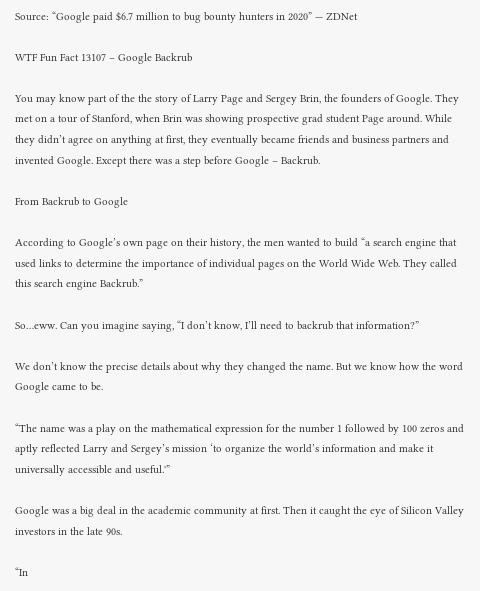Source: “Google paid $6.7 million to bug bounty hunters in 2020” — ZDNet

WTF Fun Fact 13107 – Google Backrub

You may know part of the the story of Larry Page and Sergey Brin, the founders of Google. They met on a tour of Stanford, when Brin was showing prospective grad student Page around. While they didn’t agree on anything at first, they eventually became friends and business partners and invented Google. Except there was a step before Google – Backrub.

From Backrub to Google

According to Google’s own page on their history, the men wanted to build “a search engine that used links to determine the importance of individual pages on the World Wide Web. They called this search engine Backrub.”

So…eww. Can you imagine saying, “I don’t know, I’ll need to backrub that information?”

We don’t know the precise details about why they changed the name. But we know how the word Google came to be.

“The name was a play on the mathematical expression for the number 1 followed by 100 zeros and aptly reflected Larry and Sergey’s mission ‘to organize the world’s information and make it universally accessible and useful.'”

Google was a big deal in the academic community at first. Then it caught the eye of Silicon Valley investors in the late 90s.

“In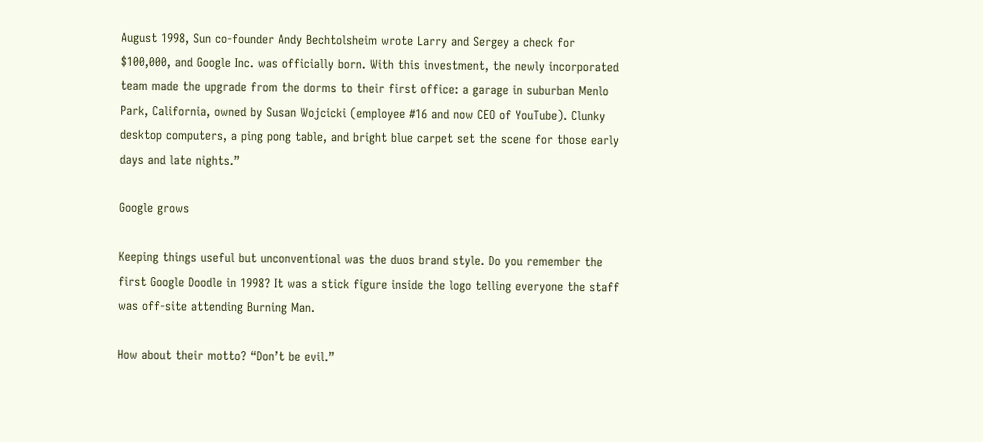August 1998, Sun co-founder Andy Bechtolsheim wrote Larry and Sergey a check for $100,000, and Google Inc. was officially born. With this investment, the newly incorporated team made the upgrade from the dorms to their first office: a garage in suburban Menlo Park, California, owned by Susan Wojcicki (employee #16 and now CEO of YouTube). Clunky desktop computers, a ping pong table, and bright blue carpet set the scene for those early days and late nights.”

Google grows

Keeping things useful but unconventional was the duos brand style. Do you remember the first Google Doodle in 1998? It was a stick figure inside the logo telling everyone the staff was off-site attending Burning Man.

How about their motto? “Don’t be evil.”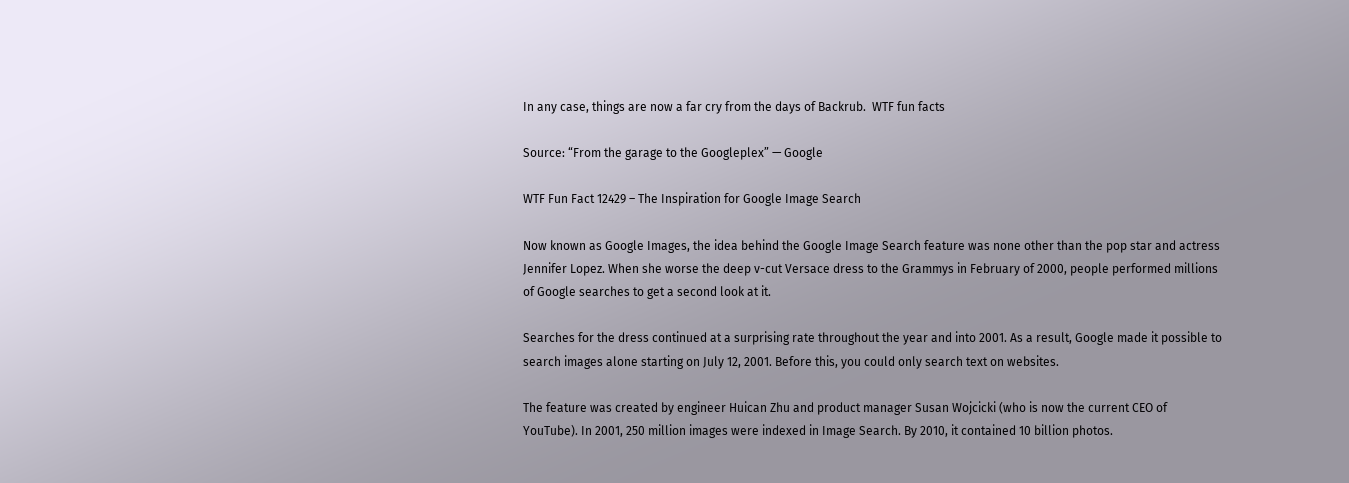In any case, things are now a far cry from the days of Backrub.  WTF fun facts

Source: “From the garage to the Googleplex” — Google

WTF Fun Fact 12429 – The Inspiration for Google Image Search

Now known as Google Images, the idea behind the Google Image Search feature was none other than the pop star and actress Jennifer Lopez. When she worse the deep v-cut Versace dress to the Grammys in February of 2000, people performed millions of Google searches to get a second look at it.

Searches for the dress continued at a surprising rate throughout the year and into 2001. As a result, Google made it possible to search images alone starting on July 12, 2001. Before this, you could only search text on websites.

The feature was created by engineer Huican Zhu and product manager Susan Wojcicki (who is now the current CEO of YouTube). In 2001, 250 million images were indexed in Image Search. By 2010, it contained 10 billion photos.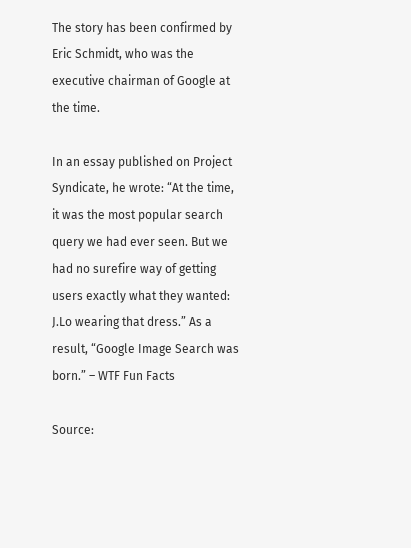The story has been confirmed by Eric Schmidt, who was the executive chairman of Google at the time.

In an essay published on Project Syndicate, he wrote: “At the time, it was the most popular search query we had ever seen. But we had no surefire way of getting users exactly what they wanted: J.Lo wearing that dress.” As a result, “Google Image Search was born.” – WTF Fun Facts

Source: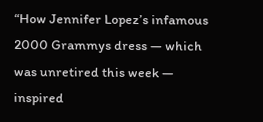“How Jennifer Lopez’s infamous 2000 Grammys dress — which was unretired this week — inspired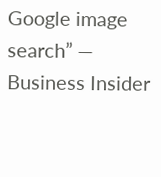Google image search” — Business Insider